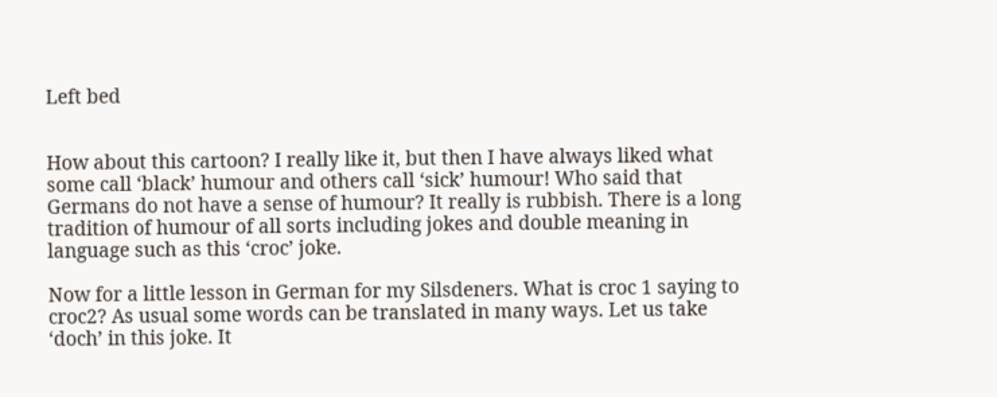Left bed


How about this cartoon? I really like it, but then I have always liked what some call ‘black’ humour and others call ‘sick’ humour! Who said that Germans do not have a sense of humour? It really is rubbish. There is a long tradition of humour of all sorts including jokes and double meaning in language such as this ‘croc’ joke.

Now for a little lesson in German for my Silsdeners. What is croc 1 saying to croc2? As usual some words can be translated in many ways. Let us take ‘doch’ in this joke. It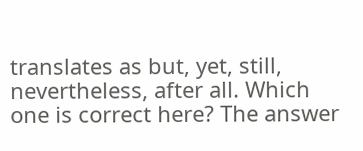translates as but, yet, still, nevertheless, after all. Which one is correct here? The answer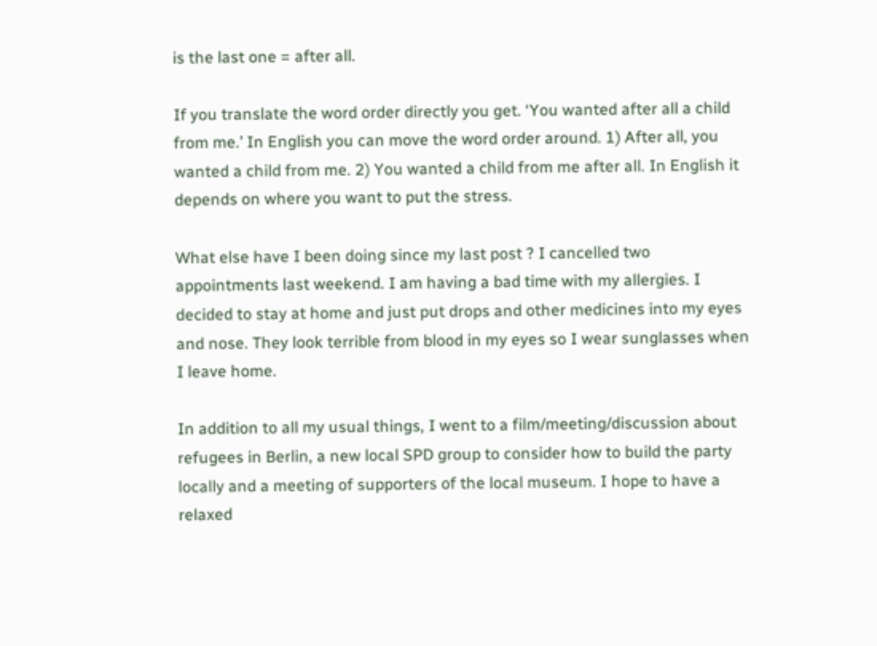is the last one = after all.

If you translate the word order directly you get. ‘You wanted after all a child from me.’ In English you can move the word order around. 1) After all, you wanted a child from me. 2) You wanted a child from me after all. In English it depends on where you want to put the stress.

What else have I been doing since my last post ? I cancelled two appointments last weekend. I am having a bad time with my allergies. I decided to stay at home and just put drops and other medicines into my eyes and nose. They look terrible from blood in my eyes so I wear sunglasses when I leave home.

In addition to all my usual things, I went to a film/meeting/discussion about refugees in Berlin, a new local SPD group to consider how to build the party locally and a meeting of supporters of the local museum. I hope to have a relaxed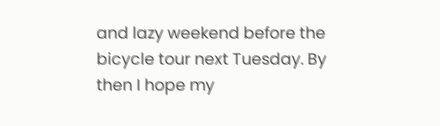and lazy weekend before the bicycle tour next Tuesday. By then I hope my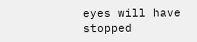eyes will have stopped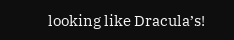looking like Dracula’s!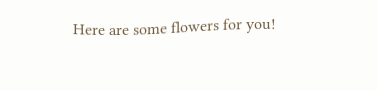Here are some flowers for you!